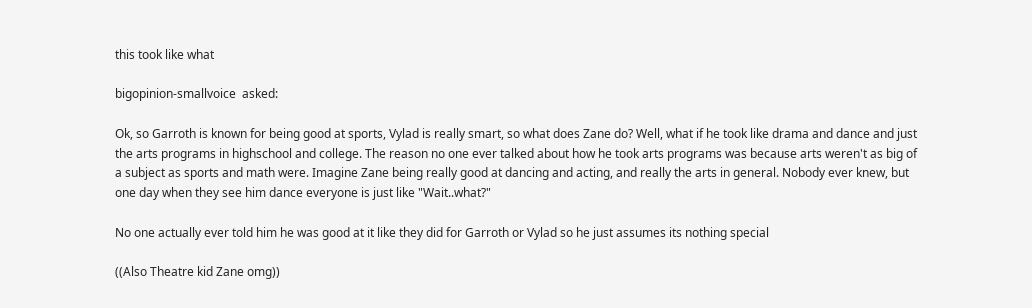this took like what

bigopinion-smallvoice  asked:

Ok, so Garroth is known for being good at sports, Vylad is really smart, so what does Zane do? Well, what if he took like drama and dance and just the arts programs in highschool and college. The reason no one ever talked about how he took arts programs was because arts weren't as big of a subject as sports and math were. Imagine Zane being really good at dancing and acting, and really the arts in general. Nobody ever knew, but one day when they see him dance everyone is just like "Wait..what?"

No one actually ever told him he was good at it like they did for Garroth or Vylad so he just assumes its nothing special

((Also Theatre kid Zane omg))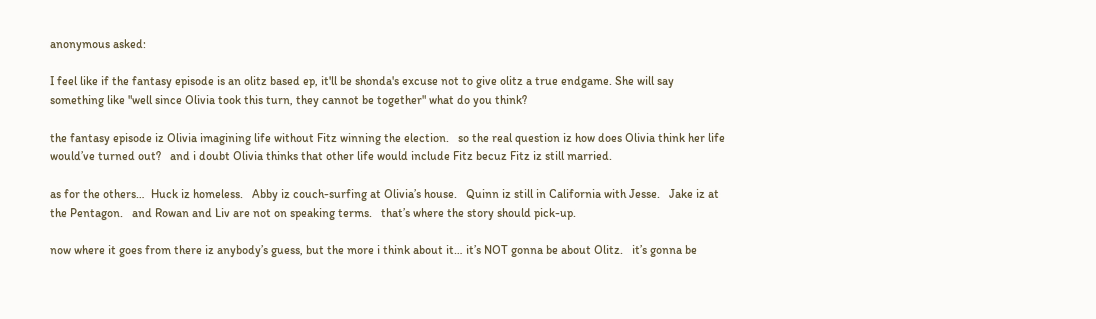anonymous asked:

I feel like if the fantasy episode is an olitz based ep, it'll be shonda's excuse not to give olitz a true endgame. She will say something like "well since Olivia took this turn, they cannot be together" what do you think?

the fantasy episode iz Olivia imagining life without Fitz winning the election.   so the real question iz how does Olivia think her life would’ve turned out?   and i doubt Olivia thinks that other life would include Fitz becuz Fitz iz still married.

as for the others…  Huck iz homeless.   Abby iz couch-surfing at Olivia’s house.   Quinn iz still in California with Jesse.   Jake iz at the Pentagon.   and Rowan and Liv are not on speaking terms.   that’s where the story should pick-up.

now where it goes from there iz anybody’s guess, but the more i think about it… it’s NOT gonna be about Olitz.   it’s gonna be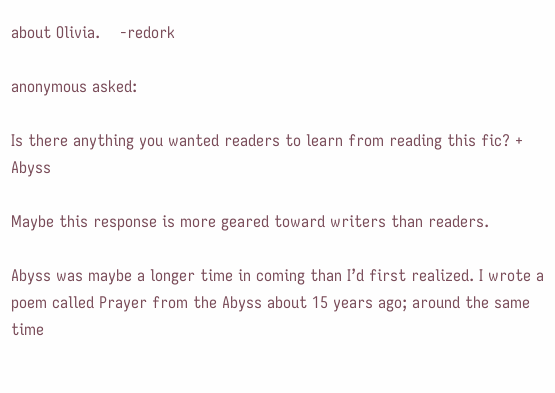about Olivia.    -redork

anonymous asked:

Is there anything you wanted readers to learn from reading this fic? + Abyss

Maybe this response is more geared toward writers than readers.

Abyss was maybe a longer time in coming than I’d first realized. I wrote a poem called Prayer from the Abyss about 15 years ago; around the same time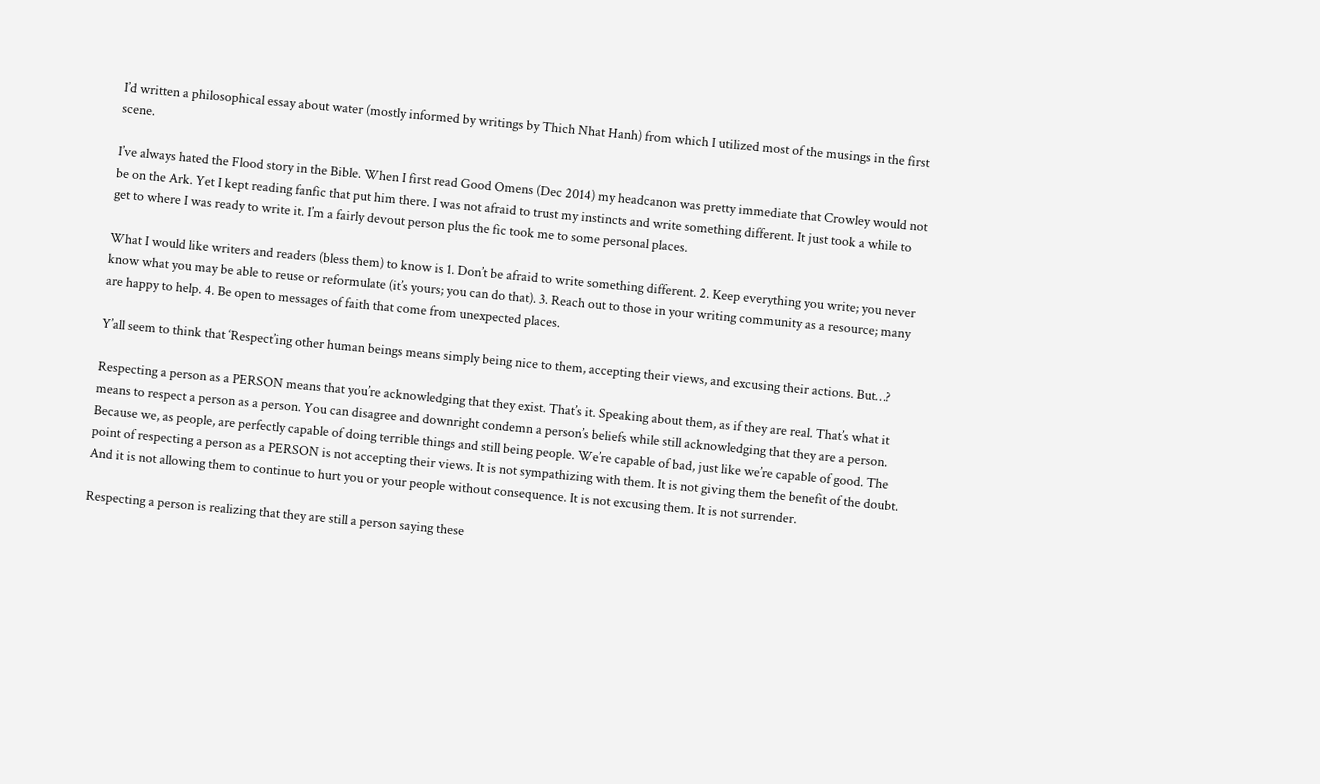I’d written a philosophical essay about water (mostly informed by writings by Thich Nhat Hanh) from which I utilized most of the musings in the first scene.

I’ve always hated the Flood story in the Bible. When I first read Good Omens (Dec 2014) my headcanon was pretty immediate that Crowley would not be on the Ark. Yet I kept reading fanfic that put him there. I was not afraid to trust my instincts and write something different. It just took a while to get to where I was ready to write it. I’m a fairly devout person plus the fic took me to some personal places.

What I would like writers and readers (bless them) to know is 1. Don’t be afraid to write something different. 2. Keep everything you write; you never know what you may be able to reuse or reformulate (it’s yours; you can do that). 3. Reach out to those in your writing community as a resource; many are happy to help. 4. Be open to messages of faith that come from unexpected places.

Y’all seem to think that ‘Respect’ing other human beings means simply being nice to them, accepting their views, and excusing their actions. But…?

Respecting a person as a PERSON means that you’re acknowledging that they exist. That’s it. Speaking about them, as if they are real. That’s what it means to respect a person as a person. You can disagree and downright condemn a person’s beliefs while still acknowledging that they are a person. Because we, as people, are perfectly capable of doing terrible things and still being people. We’re capable of bad, just like we’re capable of good. The point of respecting a person as a PERSON is not accepting their views. It is not sympathizing with them. It is not giving them the benefit of the doubt. And it is not allowing them to continue to hurt you or your people without consequence. It is not excusing them. It is not surrender.

Respecting a person is realizing that they are still a person saying these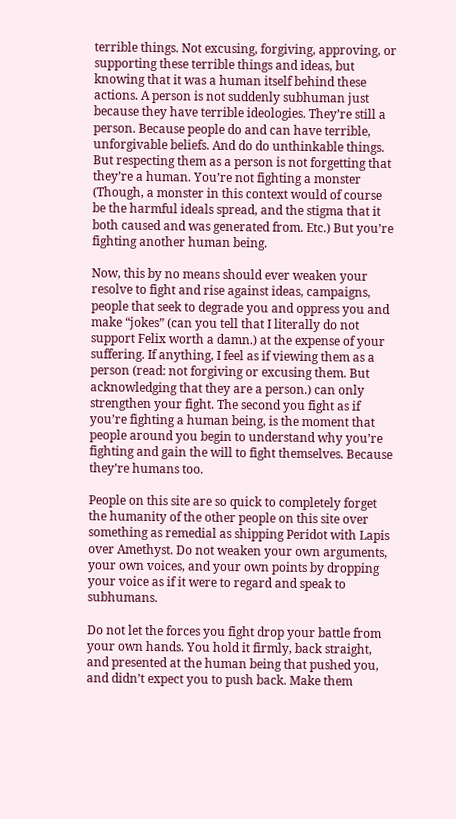terrible things. Not excusing, forgiving, approving, or supporting these terrible things and ideas, but knowing that it was a human itself behind these actions. A person is not suddenly subhuman just because they have terrible ideologies. They’re still a person. Because people do and can have terrible, unforgivable beliefs. And do do unthinkable things. But respecting them as a person is not forgetting that they’re a human. You’re not fighting a monster (Though, a monster in this context would of course be the harmful ideals spread, and the stigma that it both caused and was generated from. Etc.) But you’re fighting another human being.

Now, this by no means should ever weaken your resolve to fight and rise against ideas, campaigns, people that seek to degrade you and oppress you and make “jokes” (can you tell that I literally do not support Felix worth a damn.) at the expense of your suffering. If anything, I feel as if viewing them as a person (read: not forgiving or excusing them. But acknowledging that they are a person.) can only strengthen your fight. The second you fight as if you’re fighting a human being, is the moment that people around you begin to understand why you’re fighting and gain the will to fight themselves. Because they’re humans too.

People on this site are so quick to completely forget the humanity of the other people on this site over something as remedial as shipping Peridot with Lapis over Amethyst. Do not weaken your own arguments, your own voices, and your own points by dropping your voice as if it were to regard and speak to subhumans.

Do not let the forces you fight drop your battle from your own hands. You hold it firmly, back straight, and presented at the human being that pushed you, and didn’t expect you to push back. Make them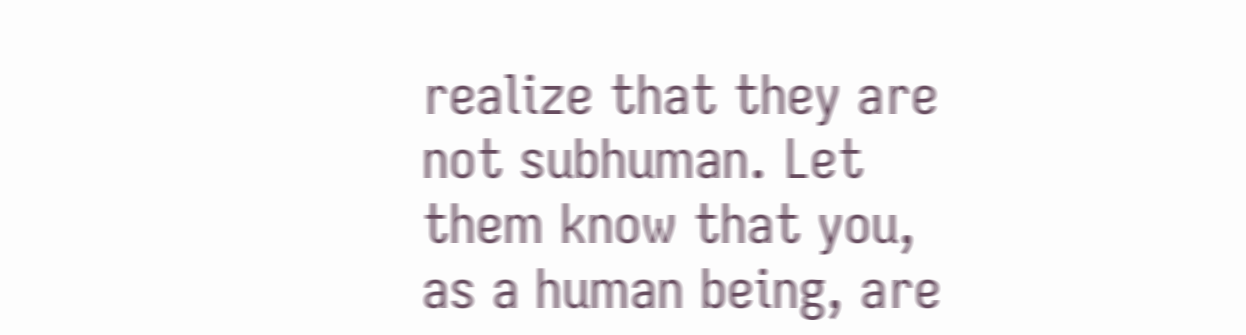realize that they are not subhuman. Let them know that you, as a human being, are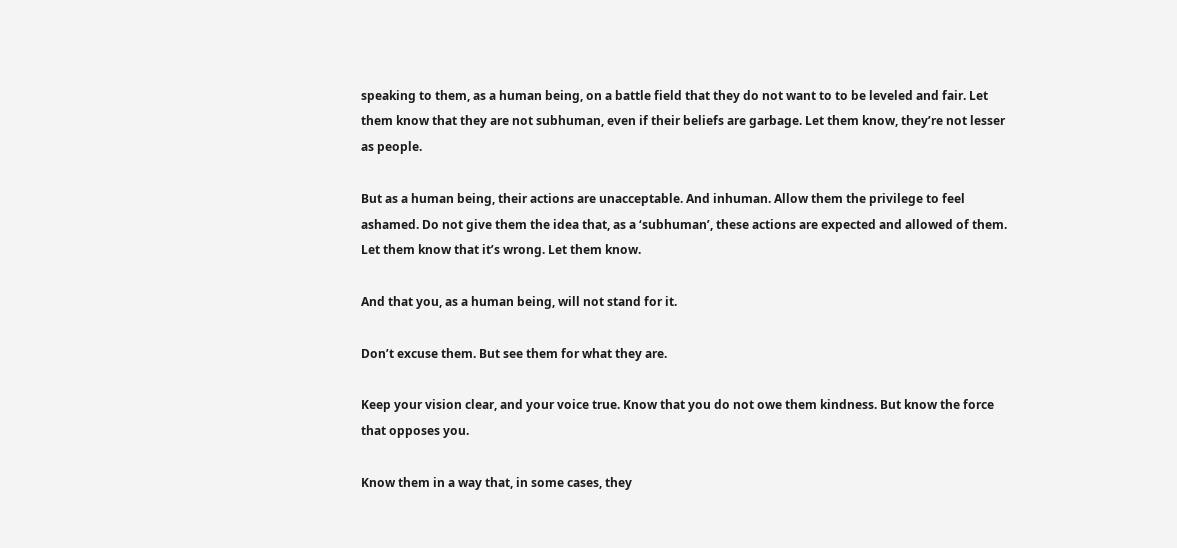speaking to them, as a human being, on a battle field that they do not want to to be leveled and fair. Let them know that they are not subhuman, even if their beliefs are garbage. Let them know, they’re not lesser as people.

But as a human being, their actions are unacceptable. And inhuman. Allow them the privilege to feel ashamed. Do not give them the idea that, as a ‘subhuman’, these actions are expected and allowed of them. Let them know that it’s wrong. Let them know.

And that you, as a human being, will not stand for it.

Don’t excuse them. But see them for what they are.

Keep your vision clear, and your voice true. Know that you do not owe them kindness. But know the force that opposes you.

Know them in a way that, in some cases, they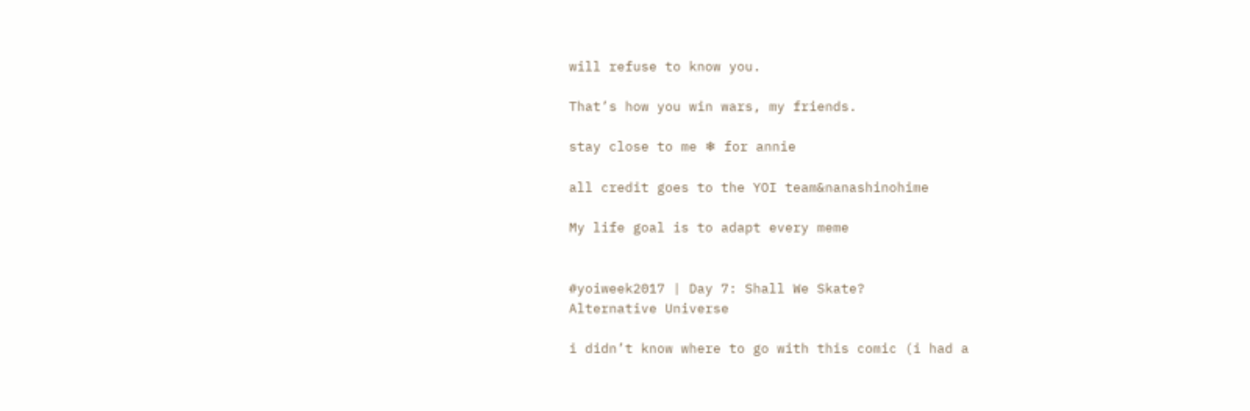will refuse to know you.

That’s how you win wars, my friends.

stay close to me ❄ for annie

all credit goes to the YOI team&nanashinohime

My life goal is to adapt every meme


#yoiweek2017 | Day 7: Shall We Skate?
Alternative Universe

i didn’t know where to go with this comic (i had a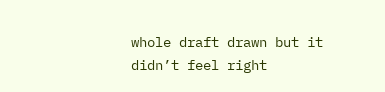whole draft drawn but it didn’t feel right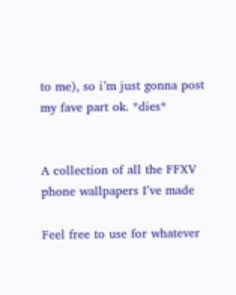to me), so i’m just gonna post my fave part ok. *dies*


A collection of all the FFXV phone wallpapers I’ve made

Feel free to use for whatever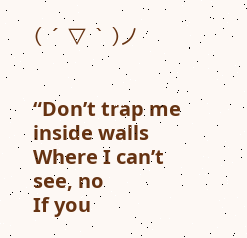( ´ ▽ ` )ノ


“Don’t trap me inside walls
Where I can’t see, no
If you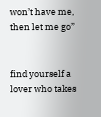won’t have me, then let me go”


find yourself a lover who takes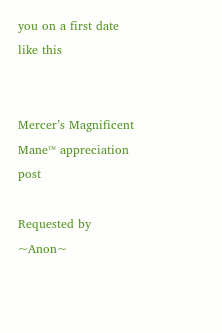you on a first date like this


Mercer’s Magnificent Mane™ appreciation post

Requested by ~Anon~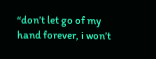“don’t let go of my hand forever, i won’t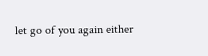let go of you again either